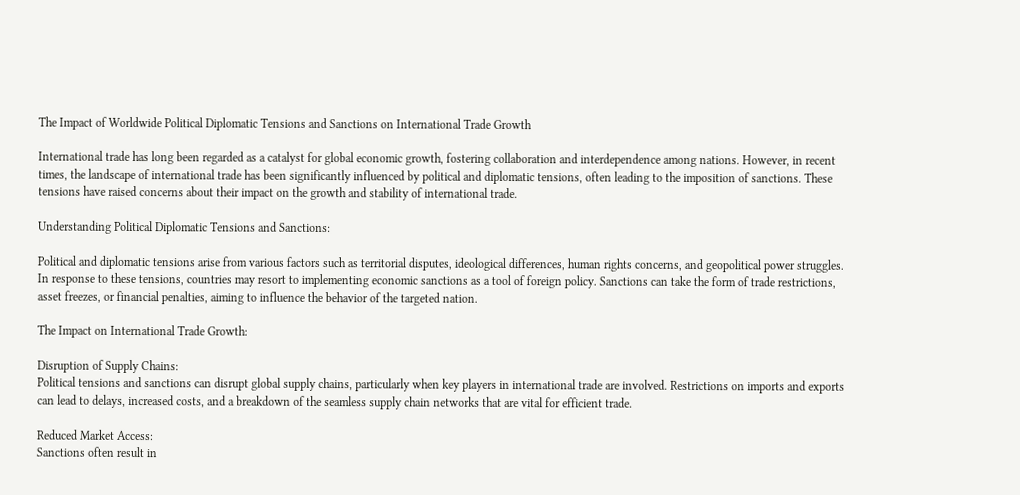The Impact of Worldwide Political Diplomatic Tensions and Sanctions on International Trade Growth

International trade has long been regarded as a catalyst for global economic growth, fostering collaboration and interdependence among nations. However, in recent times, the landscape of international trade has been significantly influenced by political and diplomatic tensions, often leading to the imposition of sanctions. These tensions have raised concerns about their impact on the growth and stability of international trade.

Understanding Political Diplomatic Tensions and Sanctions:

Political and diplomatic tensions arise from various factors such as territorial disputes, ideological differences, human rights concerns, and geopolitical power struggles. In response to these tensions, countries may resort to implementing economic sanctions as a tool of foreign policy. Sanctions can take the form of trade restrictions, asset freezes, or financial penalties, aiming to influence the behavior of the targeted nation.

The Impact on International Trade Growth:

Disruption of Supply Chains:
Political tensions and sanctions can disrupt global supply chains, particularly when key players in international trade are involved. Restrictions on imports and exports can lead to delays, increased costs, and a breakdown of the seamless supply chain networks that are vital for efficient trade.

Reduced Market Access:
Sanctions often result in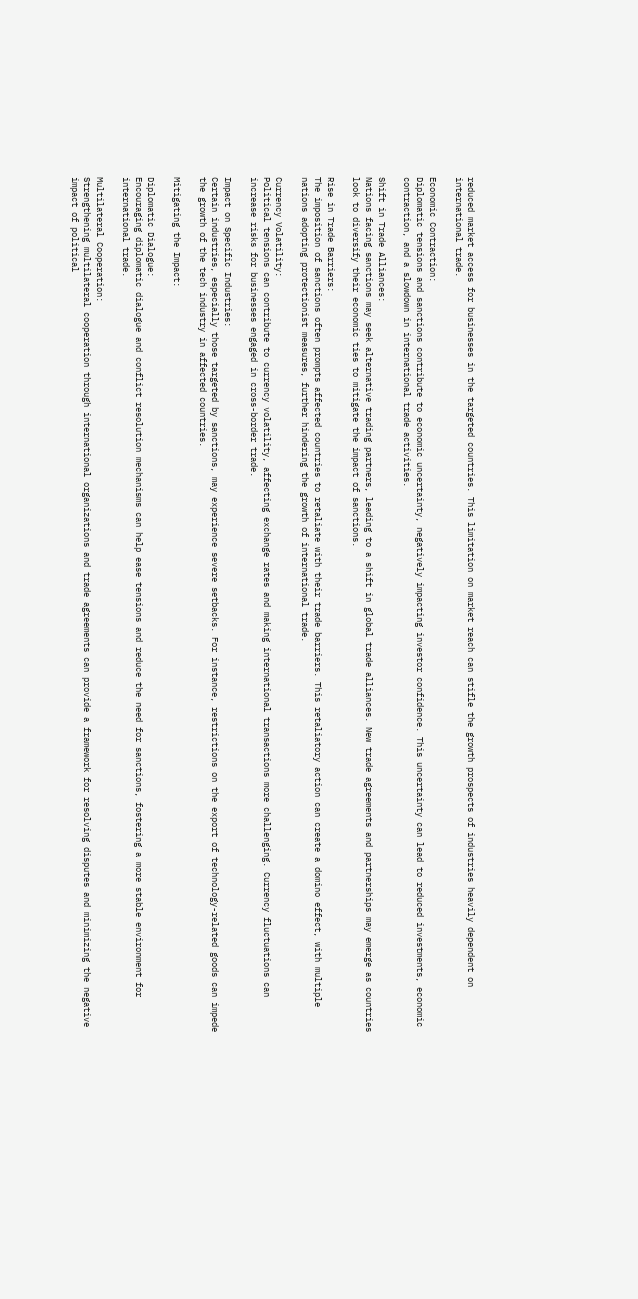reduced market access for businesses in the targeted countries. This limitation on market reach can stifle the growth prospects of industries heavily dependent on international trade.

Economic Contraction:
Diplomatic tensions and sanctions contribute to economic uncertainty, negatively impacting investor confidence. This uncertainty can lead to reduced investments, economic contraction, and a slowdown in international trade activities.

Shift in Trade Alliances:
Nations facing sanctions may seek alternative trading partners, leading to a shift in global trade alliances. New trade agreements and partnerships may emerge as countries look to diversify their economic ties to mitigate the impact of sanctions.

Rise in Trade Barriers:
The imposition of sanctions often prompts affected countries to retaliate with their trade barriers. This retaliatory action can create a domino effect, with multiple nations adopting protectionist measures, further hindering the growth of international trade.

Currency Volatility:
Political tensions can contribute to currency volatility, affecting exchange rates and making international transactions more challenging. Currency fluctuations can increase risks for businesses engaged in cross-border trade.

Impact on Specific Industries:
Certain industries, especially those targeted by sanctions, may experience severe setbacks. For instance, restrictions on the export of technology-related goods can impede the growth of the tech industry in affected countries.

Mitigating the Impact:

Diplomatic Dialogue:
Encouraging diplomatic dialogue and conflict resolution mechanisms can help ease tensions and reduce the need for sanctions, fostering a more stable environment for international trade.

Multilateral Cooperation:
Strengthening multilateral cooperation through international organizations and trade agreements can provide a framework for resolving disputes and minimizing the negative impact of political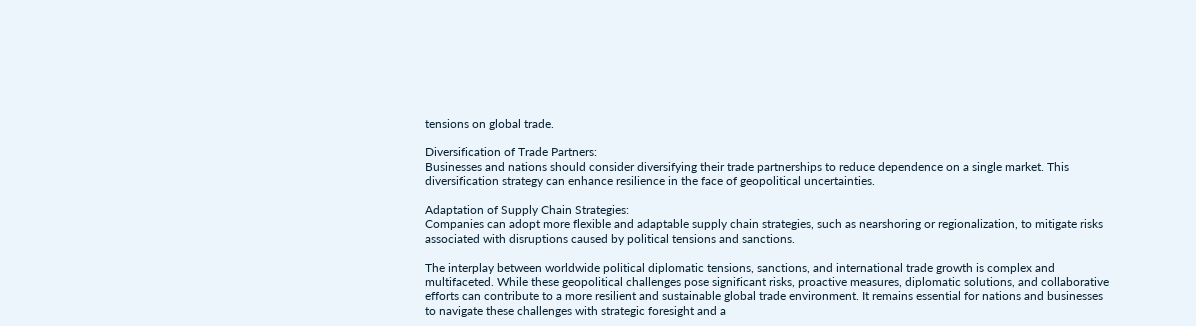tensions on global trade.

Diversification of Trade Partners:
Businesses and nations should consider diversifying their trade partnerships to reduce dependence on a single market. This diversification strategy can enhance resilience in the face of geopolitical uncertainties.

Adaptation of Supply Chain Strategies:
Companies can adopt more flexible and adaptable supply chain strategies, such as nearshoring or regionalization, to mitigate risks associated with disruptions caused by political tensions and sanctions.

The interplay between worldwide political diplomatic tensions, sanctions, and international trade growth is complex and multifaceted. While these geopolitical challenges pose significant risks, proactive measures, diplomatic solutions, and collaborative efforts can contribute to a more resilient and sustainable global trade environment. It remains essential for nations and businesses to navigate these challenges with strategic foresight and a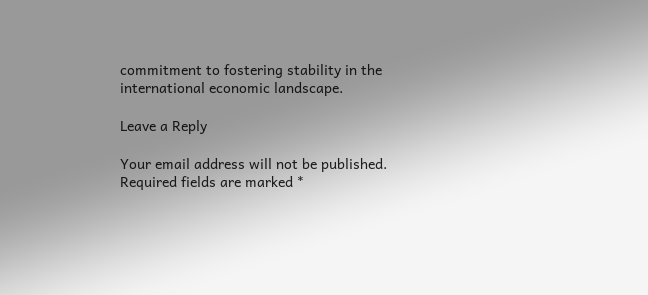commitment to fostering stability in the international economic landscape.

Leave a Reply

Your email address will not be published. Required fields are marked *